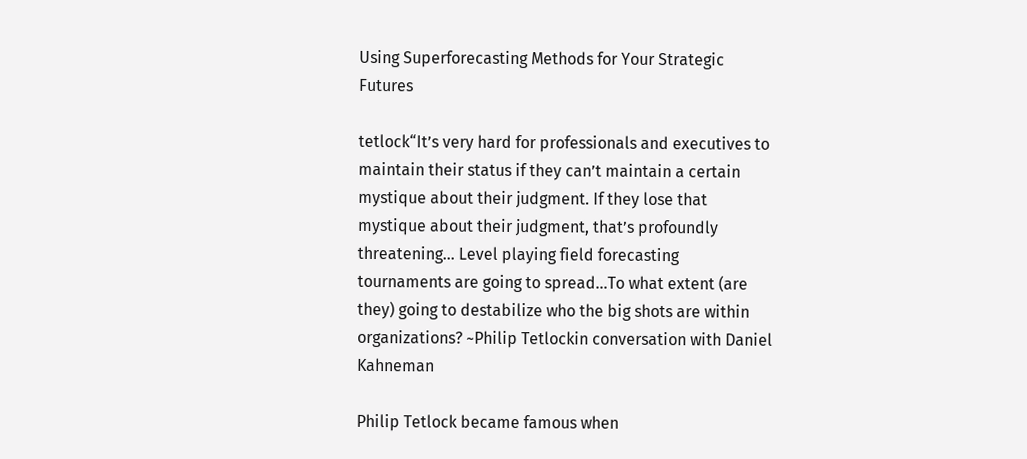Using Superforecasting Methods for Your Strategic Futures

tetlock“It’s very hard for professionals and executives to maintain their status if they can’t maintain a certain mystique about their judgment. If they lose that mystique about their judgment, that’s profoundly threatening… Level playing field forecasting tournaments are going to spread…To what extent (are they) going to destabilize who the big shots are within organizations? ~Philip Tetlockin conversation with Daniel Kahneman

Philip Tetlock became famous when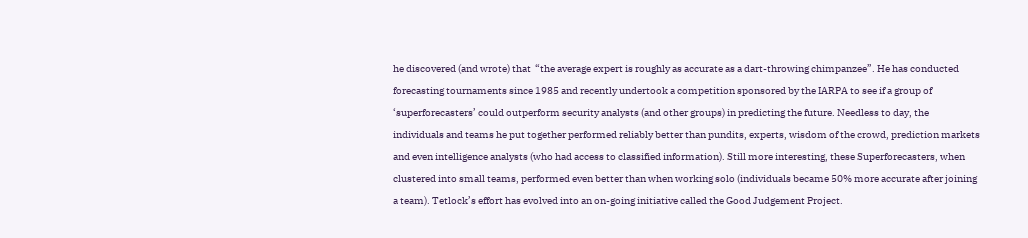he discovered (and wrote) that  “the average expert is roughly as accurate as a dart-throwing chimpanzee”. He has conducted forecasting tournaments since 1985 and recently undertook a competition sponsored by the IARPA to see if a group of ‘superforecasters’ could outperform security analysts (and other groups) in predicting the future. Needless to day, the individuals and teams he put together performed reliably better than pundits, experts, wisdom of the crowd, prediction markets and even intelligence analysts (who had access to classified information). Still more interesting, these Superforecasters, when clustered into small teams, performed even better than when working solo (individuals became 50% more accurate after joining a team). Tetlock’s effort has evolved into an on-going initiative called the Good Judgement Project.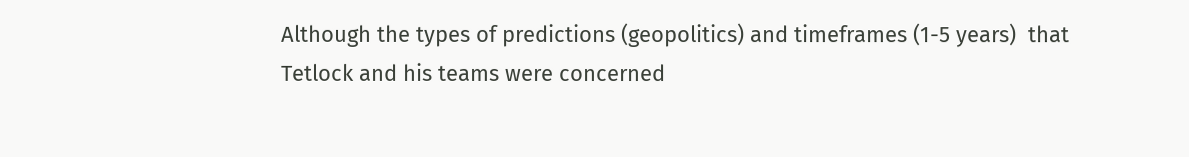Although the types of predictions (geopolitics) and timeframes (1-5 years)  that Tetlock and his teams were concerned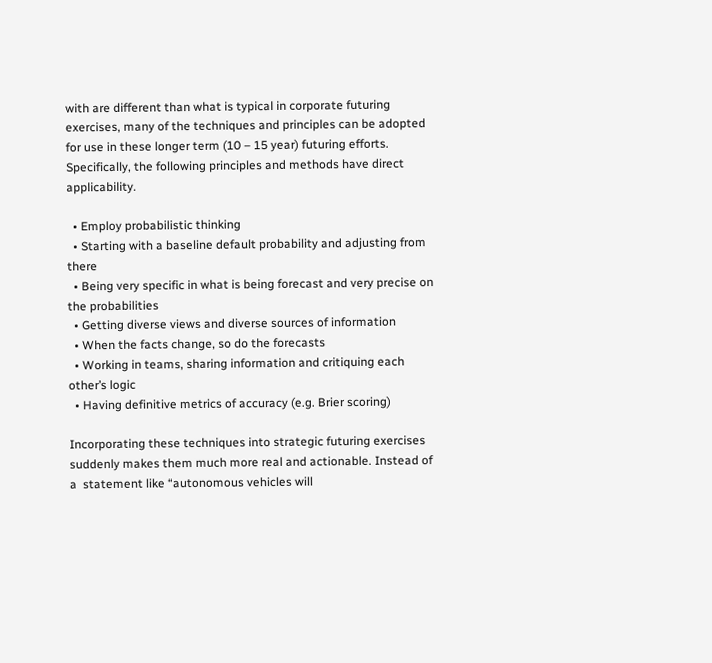with are different than what is typical in corporate futuring exercises, many of the techniques and principles can be adopted for use in these longer term (10 – 15 year) futuring efforts. Specifically, the following principles and methods have direct applicability.

  • Employ probabilistic thinking
  • Starting with a baseline default probability and adjusting from there
  • Being very specific in what is being forecast and very precise on the probabilities
  • Getting diverse views and diverse sources of information
  • When the facts change, so do the forecasts
  • Working in teams, sharing information and critiquing each other’s logic
  • Having definitive metrics of accuracy (e.g. Brier scoring)

Incorporating these techniques into strategic futuring exercises suddenly makes them much more real and actionable. Instead of a  statement like “autonomous vehicles will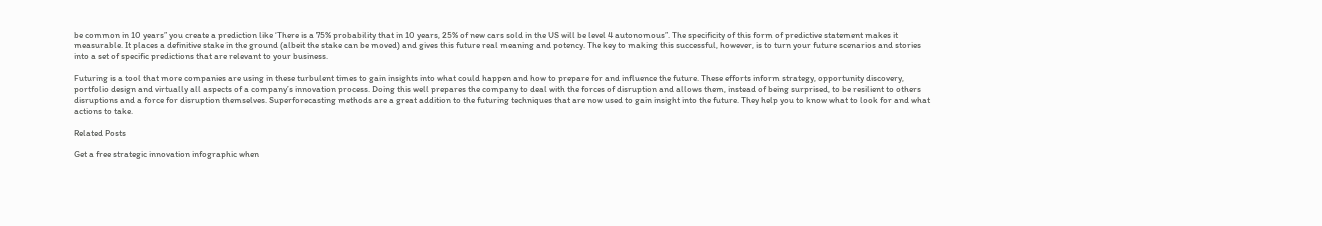be common in 10 years” you create a prediction like ‘There is a 75% probability that in 10 years, 25% of new cars sold in the US will be level 4 autonomous”. The specificity of this form of predictive statement makes it measurable. It places a definitive stake in the ground (albeit the stake can be moved) and gives this future real meaning and potency. The key to making this successful, however, is to turn your future scenarios and stories into a set of specific predictions that are relevant to your business.

Futuring is a tool that more companies are using in these turbulent times to gain insights into what could happen and how to prepare for and influence the future. These efforts inform strategy, opportunity discovery, portfolio design and virtually all aspects of a company’s innovation process. Doing this well prepares the company to deal with the forces of disruption and allows them, instead of being surprised, to be resilient to others disruptions and a force for disruption themselves. Superforecasting methods are a great addition to the futuring techniques that are now used to gain insight into the future. They help you to know what to look for and what actions to take.

Related Posts

Get a free strategic innovation infographic when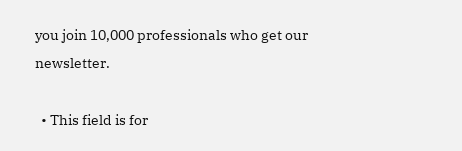you join 10,000 professionals who get our newsletter.

  • This field is for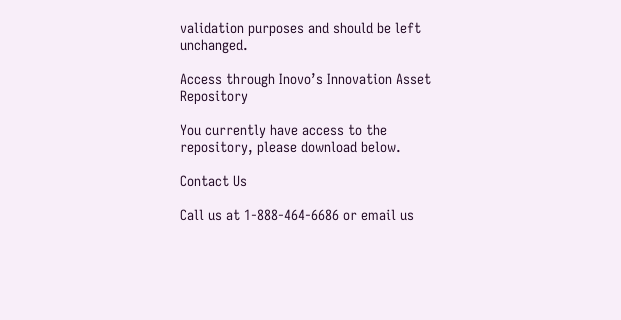validation purposes and should be left unchanged.

Access through Inovo’s Innovation Asset Repository

You currently have access to the repository, please download below.

Contact Us

Call us at 1-888-464-6686 or email us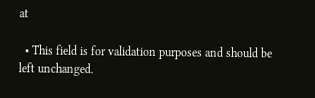at

  • This field is for validation purposes and should be left unchanged.